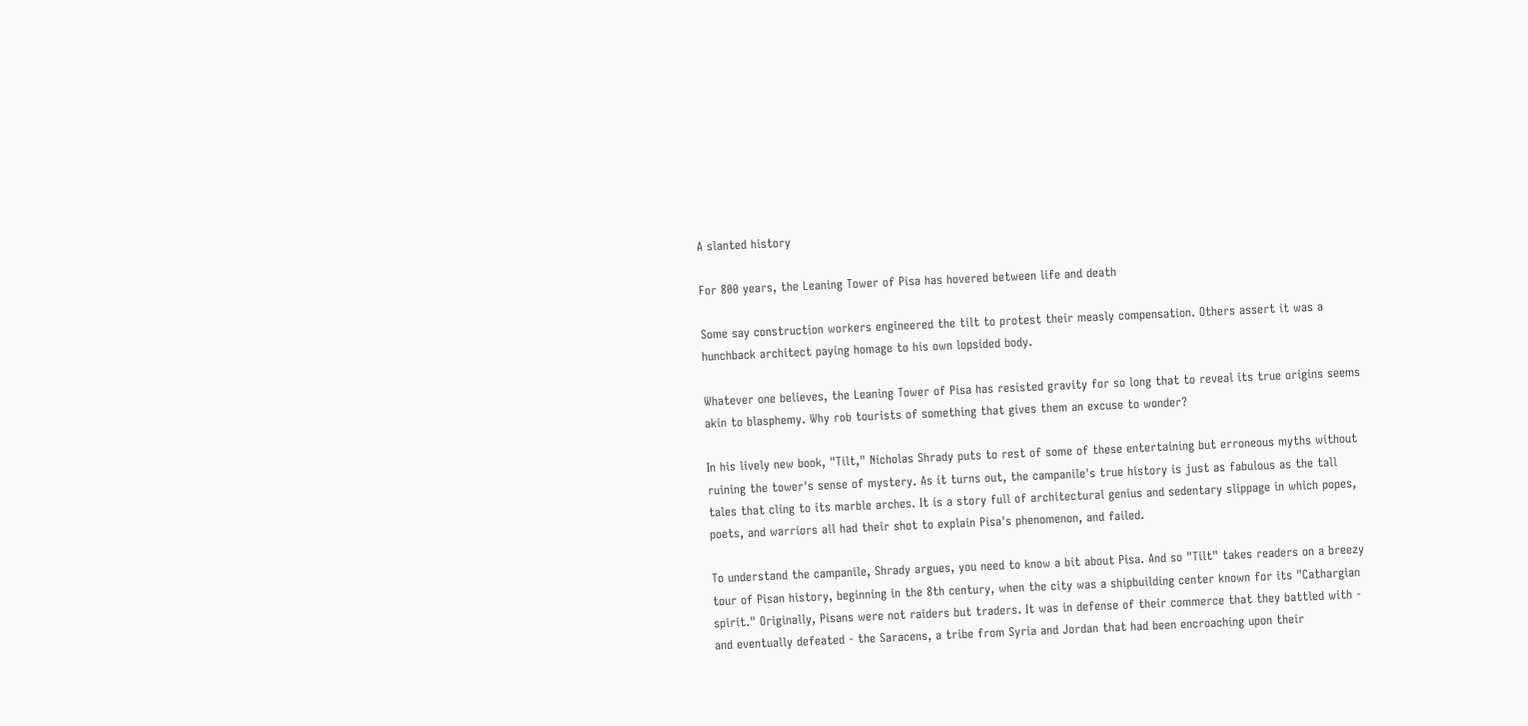A slanted history

For 800 years, the Leaning Tower of Pisa has hovered between life and death

Some say construction workers engineered the tilt to protest their measly compensation. Others assert it was a hunchback architect paying homage to his own lopsided body.

Whatever one believes, the Leaning Tower of Pisa has resisted gravity for so long that to reveal its true origins seems akin to blasphemy. Why rob tourists of something that gives them an excuse to wonder?

In his lively new book, "Tilt," Nicholas Shrady puts to rest of some of these entertaining but erroneous myths without ruining the tower's sense of mystery. As it turns out, the campanile's true history is just as fabulous as the tall tales that cling to its marble arches. It is a story full of architectural genius and sedentary slippage in which popes, poets, and warriors all had their shot to explain Pisa's phenomenon, and failed.

To understand the campanile, Shrady argues, you need to know a bit about Pisa. And so "Tilt" takes readers on a breezy tour of Pisan history, beginning in the 8th century, when the city was a shipbuilding center known for its "Cathargian spirit." Originally, Pisans were not raiders but traders. It was in defense of their commerce that they battled with - and eventually defeated - the Saracens, a tribe from Syria and Jordan that had been encroaching upon their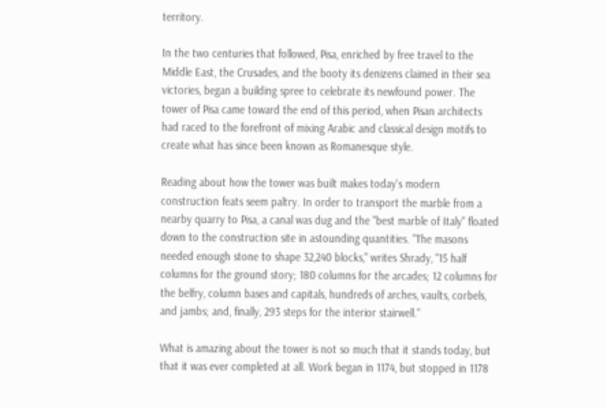territory.

In the two centuries that followed, Pisa, enriched by free travel to the Middle East, the Crusades, and the booty its denizens claimed in their sea victories, began a building spree to celebrate its newfound power. The tower of Pisa came toward the end of this period, when Pisan architects had raced to the forefront of mixing Arabic and classical design motifs to create what has since been known as Romanesque style.

Reading about how the tower was built makes today's modern construction feats seem paltry. In order to transport the marble from a nearby quarry to Pisa, a canal was dug and the "best marble of Italy" floated down to the construction site in astounding quantities. "The masons needed enough stone to shape 32,240 blocks," writes Shrady, "15 half columns for the ground story; 180 columns for the arcades; 12 columns for the belfry, column bases and capitals, hundreds of arches, vaults, corbels, and jambs; and, finally, 293 steps for the interior stairwell."

What is amazing about the tower is not so much that it stands today, but that it was ever completed at all. Work began in 1174, but stopped in 1178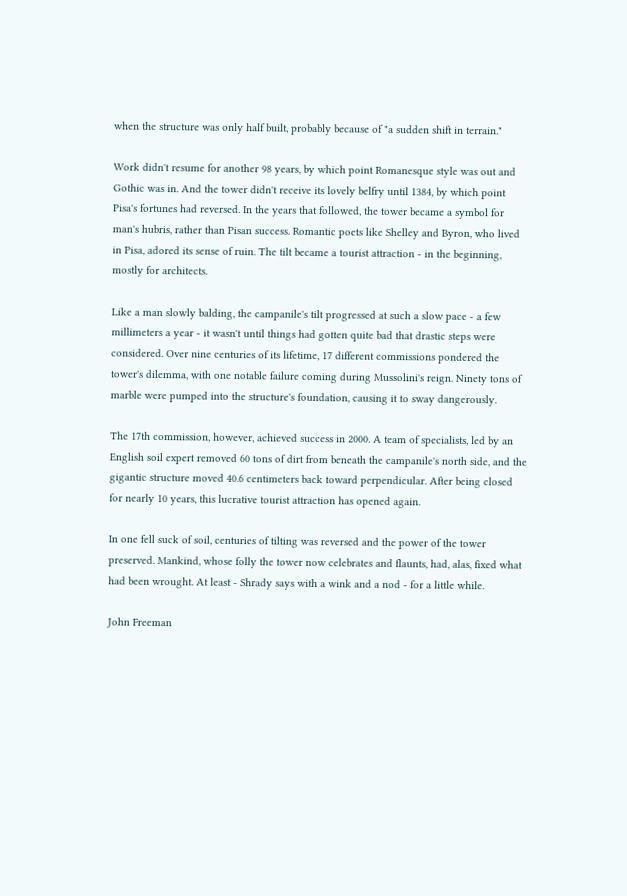when the structure was only half built, probably because of "a sudden shift in terrain."

Work didn't resume for another 98 years, by which point Romanesque style was out and Gothic was in. And the tower didn't receive its lovely belfry until 1384, by which point Pisa's fortunes had reversed. In the years that followed, the tower became a symbol for man's hubris, rather than Pisan success. Romantic poets like Shelley and Byron, who lived in Pisa, adored its sense of ruin. The tilt became a tourist attraction - in the beginning, mostly for architects.

Like a man slowly balding, the campanile's tilt progressed at such a slow pace - a few millimeters a year - it wasn't until things had gotten quite bad that drastic steps were considered. Over nine centuries of its lifetime, 17 different commissions pondered the tower's dilemma, with one notable failure coming during Mussolini's reign. Ninety tons of marble were pumped into the structure's foundation, causing it to sway dangerously.

The 17th commission, however, achieved success in 2000. A team of specialists, led by an English soil expert removed 60 tons of dirt from beneath the campanile's north side, and the gigantic structure moved 40.6 centimeters back toward perpendicular. After being closed for nearly 10 years, this lucrative tourist attraction has opened again.

In one fell suck of soil, centuries of tilting was reversed and the power of the tower preserved. Mankind, whose folly the tower now celebrates and flaunts, had, alas, fixed what had been wrought. At least - Shrady says with a wink and a nod - for a little while.

John Freeman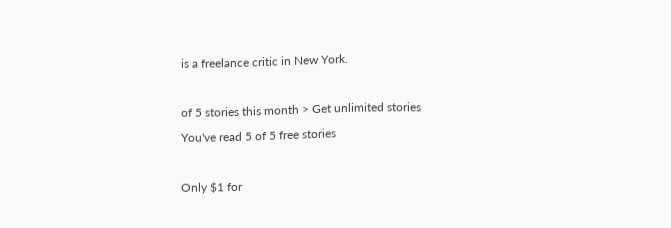is a freelance critic in New York.

of 5 stories this month > Get unlimited stories
You've read 5 of 5 free stories

Only $1 for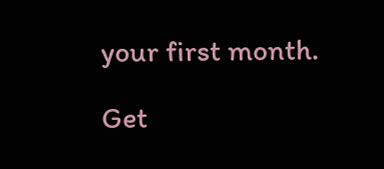your first month.

Get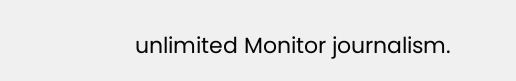unlimited Monitor journalism.